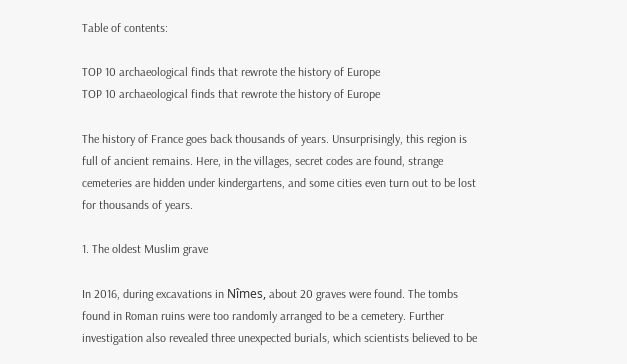Table of contents:

TOP 10 archaeological finds that rewrote the history of Europe
TOP 10 archaeological finds that rewrote the history of Europe

The history of France goes back thousands of years. Unsurprisingly, this region is full of ancient remains. Here, in the villages, secret codes are found, strange cemeteries are hidden under kindergartens, and some cities even turn out to be lost for thousands of years.

1. The oldest Muslim grave

In 2016, during excavations in Nîmes, about 20 graves were found. The tombs found in Roman ruins were too randomly arranged to be a cemetery. Further investigation also revealed three unexpected burials, which scientists believed to be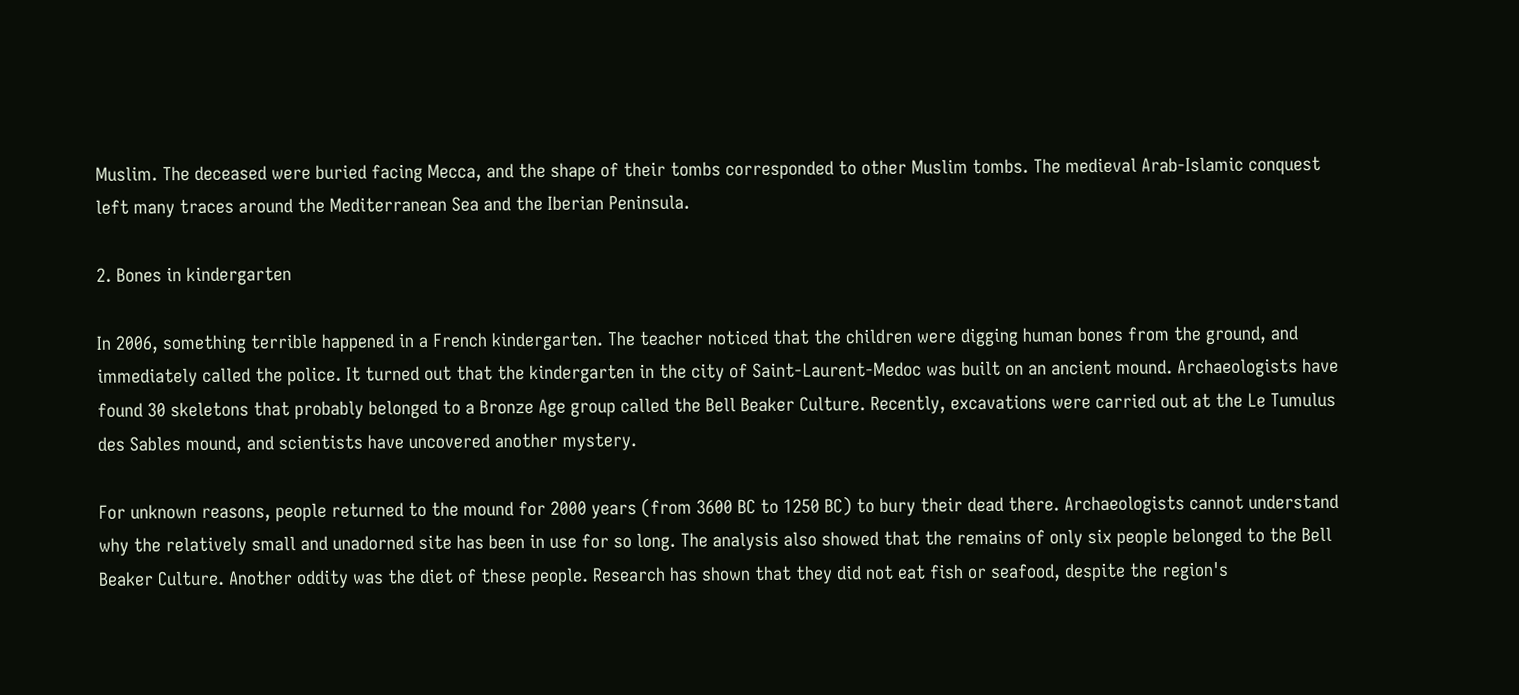Muslim. The deceased were buried facing Mecca, and the shape of their tombs corresponded to other Muslim tombs. The medieval Arab-Islamic conquest left many traces around the Mediterranean Sea and the Iberian Peninsula.

2. Bones in kindergarten

In 2006, something terrible happened in a French kindergarten. The teacher noticed that the children were digging human bones from the ground, and immediately called the police. It turned out that the kindergarten in the city of Saint-Laurent-Medoc was built on an ancient mound. Archaeologists have found 30 skeletons that probably belonged to a Bronze Age group called the Bell Beaker Culture. Recently, excavations were carried out at the Le Tumulus des Sables mound, and scientists have uncovered another mystery.

For unknown reasons, people returned to the mound for 2000 years (from 3600 BC to 1250 BC) to bury their dead there. Archaeologists cannot understand why the relatively small and unadorned site has been in use for so long. The analysis also showed that the remains of only six people belonged to the Bell Beaker Culture. Another oddity was the diet of these people. Research has shown that they did not eat fish or seafood, despite the region's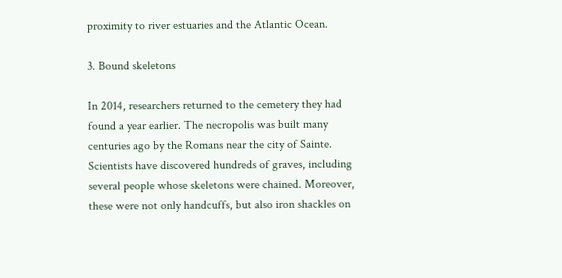proximity to river estuaries and the Atlantic Ocean.

3. Bound skeletons

In 2014, researchers returned to the cemetery they had found a year earlier. The necropolis was built many centuries ago by the Romans near the city of Sainte. Scientists have discovered hundreds of graves, including several people whose skeletons were chained. Moreover, these were not only handcuffs, but also iron shackles on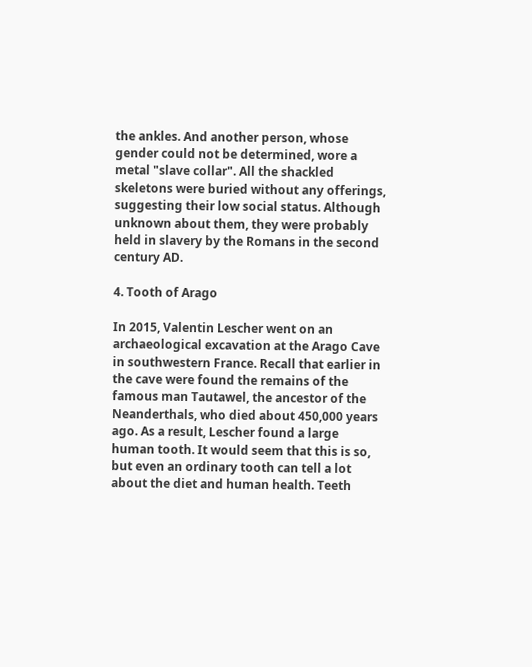the ankles. And another person, whose gender could not be determined, wore a metal "slave collar". All the shackled skeletons were buried without any offerings, suggesting their low social status. Although unknown about them, they were probably held in slavery by the Romans in the second century AD.

4. Tooth of Arago

In 2015, Valentin Lescher went on an archaeological excavation at the Arago Cave in southwestern France. Recall that earlier in the cave were found the remains of the famous man Tautawel, the ancestor of the Neanderthals, who died about 450,000 years ago. As a result, Lescher found a large human tooth. It would seem that this is so, but even an ordinary tooth can tell a lot about the diet and human health. Teeth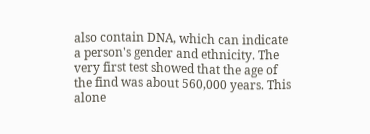also contain DNA, which can indicate a person's gender and ethnicity. The very first test showed that the age of the find was about 560,000 years. This alone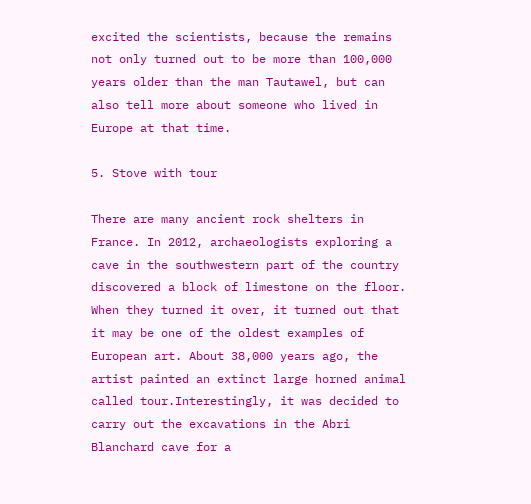excited the scientists, because the remains not only turned out to be more than 100,000 years older than the man Tautawel, but can also tell more about someone who lived in Europe at that time.

5. Stove with tour

There are many ancient rock shelters in France. In 2012, archaeologists exploring a cave in the southwestern part of the country discovered a block of limestone on the floor. When they turned it over, it turned out that it may be one of the oldest examples of European art. About 38,000 years ago, the artist painted an extinct large horned animal called tour.Interestingly, it was decided to carry out the excavations in the Abri Blanchard cave for a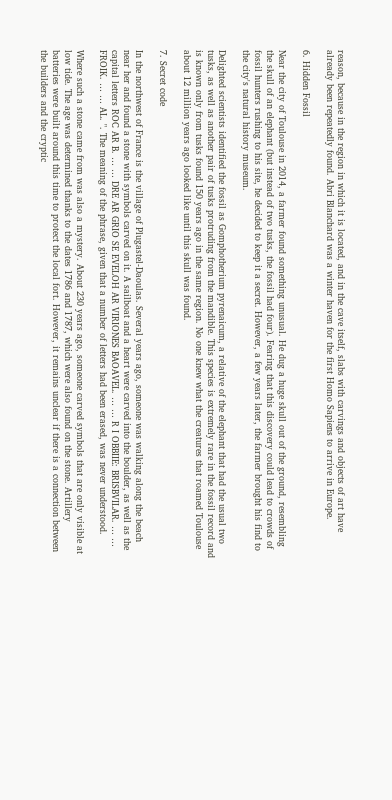reason, because in the region in which it is located, and in the cave itself, slabs with carvings and objects of art have already been repeatedly found. Abri Blanchard was a winter haven for the first Homo Sapiens to arrive in Europe.

6. Hidden Fossil

Near the city of Toulouse in 2014, a farmer found something unusual. He dug a huge skull out of the ground, resembling the skull of an elephant (but instead of two tusks, the fossil had four). Fearing that this discovery could lead to crowds of fossil hunters rushing to his site, he decided to keep it a secret. However, a few years later, the farmer brought his find to the city's natural history museum.

Delighted scientists identified the fossil as Gomphotherium pyrenaicum, a relative of the elephant that had the usual two tusks, as well as another pair of tusks protruding from the mandible. This species is extremely rare in the fossil record and is known only from tusks found 150 years ago in the same region. No one knew what the creatures that roamed Toulouse about 12 million years ago looked like until this skull was found.

7. Secret code

In the northwest of France is the village of Plugastel-Daoulas. Several years ago, someone was walking along the beach near her and found a stone with symbols carved on it. A sailboat and a heart were carved into the boulder, as well as the capital letters ROC AR B. … … DRE AR GRIO SE EVELOH AR VIRIONES BAOAVEL. … … R I OBBIIE: BRISBVILAR. … … FROIK. … … AL. ". The meaning of the phrase, given that a number of letters had been erased, was never understood.

Where such a stone came from was also a mystery. About 230 years ago, someone carved symbols that are only visible at low tide. The age was determined thanks to the dates 1786 and 1787, which were also found on the stone. Artillery batteries were built around this time to protect the local fort. However, it remains unclear if there is a connection between the builders and the cryptic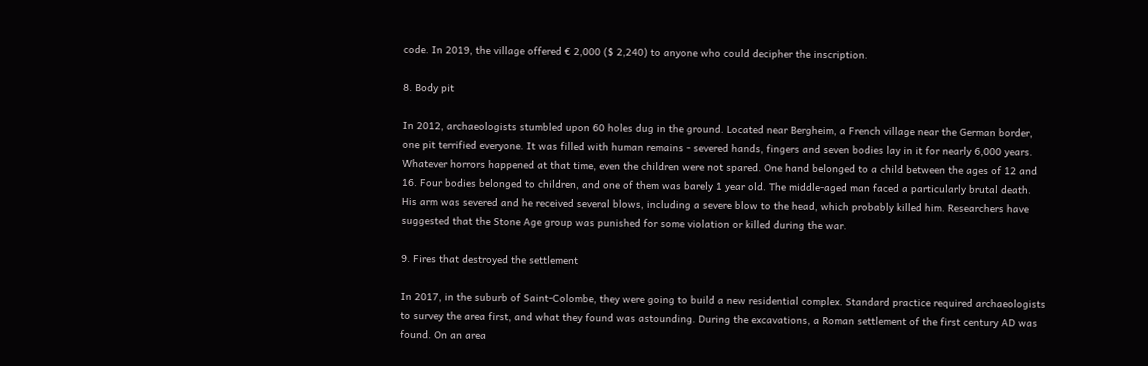code. In 2019, the village offered € 2,000 ($ 2,240) to anyone who could decipher the inscription.

8. Body pit

In 2012, archaeologists stumbled upon 60 holes dug in the ground. Located near Bergheim, a French village near the German border, one pit terrified everyone. It was filled with human remains - severed hands, fingers and seven bodies lay in it for nearly 6,000 years. Whatever horrors happened at that time, even the children were not spared. One hand belonged to a child between the ages of 12 and 16. Four bodies belonged to children, and one of them was barely 1 year old. The middle-aged man faced a particularly brutal death. His arm was severed and he received several blows, including a severe blow to the head, which probably killed him. Researchers have suggested that the Stone Age group was punished for some violation or killed during the war.

9. Fires that destroyed the settlement

In 2017, in the suburb of Saint-Colombe, they were going to build a new residential complex. Standard practice required archaeologists to survey the area first, and what they found was astounding. During the excavations, a Roman settlement of the first century AD was found. On an area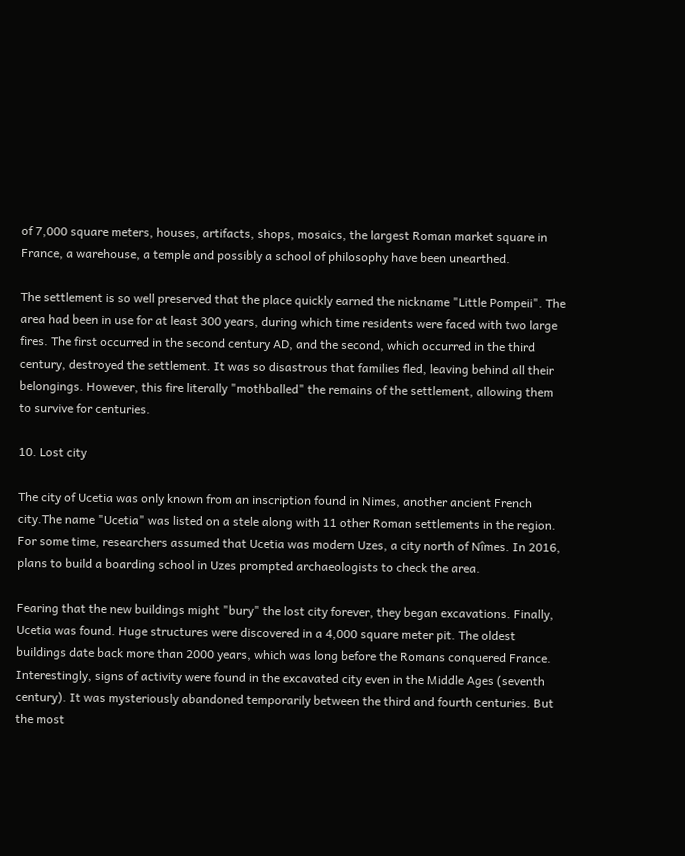of 7,000 square meters, houses, artifacts, shops, mosaics, the largest Roman market square in France, a warehouse, a temple and possibly a school of philosophy have been unearthed.

The settlement is so well preserved that the place quickly earned the nickname "Little Pompeii". The area had been in use for at least 300 years, during which time residents were faced with two large fires. The first occurred in the second century AD, and the second, which occurred in the third century, destroyed the settlement. It was so disastrous that families fled, leaving behind all their belongings. However, this fire literally "mothballed" the remains of the settlement, allowing them to survive for centuries.

10. Lost city

The city of Ucetia was only known from an inscription found in Nimes, another ancient French city.The name "Ucetia" was listed on a stele along with 11 other Roman settlements in the region. For some time, researchers assumed that Ucetia was modern Uzes, a city north of Nîmes. In 2016, plans to build a boarding school in Uzes prompted archaeologists to check the area.

Fearing that the new buildings might "bury" the lost city forever, they began excavations. Finally, Ucetia was found. Huge structures were discovered in a 4,000 square meter pit. The oldest buildings date back more than 2000 years, which was long before the Romans conquered France. Interestingly, signs of activity were found in the excavated city even in the Middle Ages (seventh century). It was mysteriously abandoned temporarily between the third and fourth centuries. But the most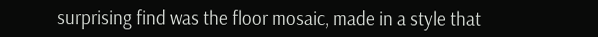surprising find was the floor mosaic, made in a style that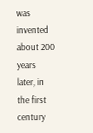was invented about 200 years later, in the first century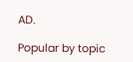AD.

Popular by topic